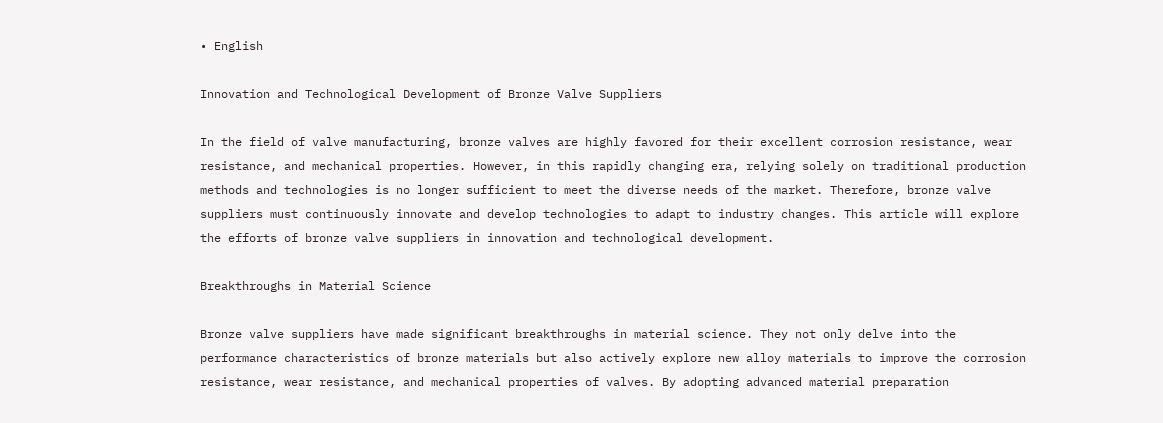• English

Innovation and Technological Development of Bronze Valve Suppliers

In the field of valve manufacturing, bronze valves are highly favored for their excellent corrosion resistance, wear resistance, and mechanical properties. However, in this rapidly changing era, relying solely on traditional production methods and technologies is no longer sufficient to meet the diverse needs of the market. Therefore, bronze valve suppliers must continuously innovate and develop technologies to adapt to industry changes. This article will explore the efforts of bronze valve suppliers in innovation and technological development.

Breakthroughs in Material Science

Bronze valve suppliers have made significant breakthroughs in material science. They not only delve into the performance characteristics of bronze materials but also actively explore new alloy materials to improve the corrosion resistance, wear resistance, and mechanical properties of valves. By adopting advanced material preparation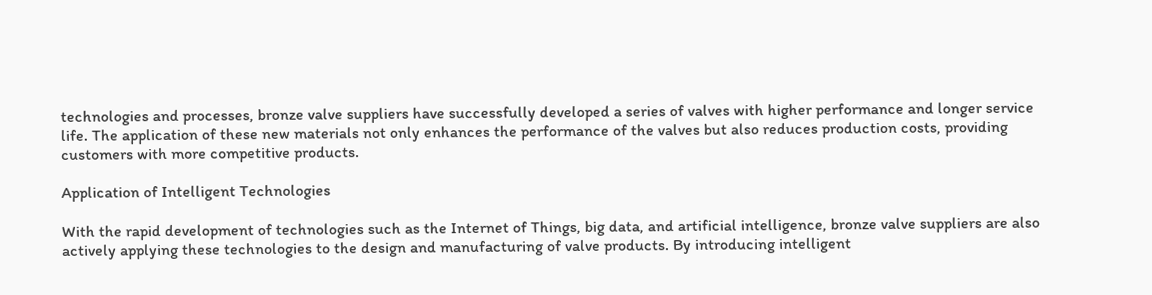technologies and processes, bronze valve suppliers have successfully developed a series of valves with higher performance and longer service life. The application of these new materials not only enhances the performance of the valves but also reduces production costs, providing customers with more competitive products.

Application of Intelligent Technologies

With the rapid development of technologies such as the Internet of Things, big data, and artificial intelligence, bronze valve suppliers are also actively applying these technologies to the design and manufacturing of valve products. By introducing intelligent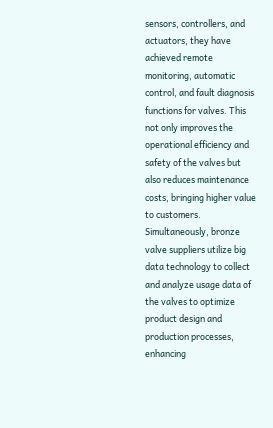sensors, controllers, and actuators, they have achieved remote monitoring, automatic control, and fault diagnosis functions for valves. This not only improves the operational efficiency and safety of the valves but also reduces maintenance costs, bringing higher value to customers. Simultaneously, bronze valve suppliers utilize big data technology to collect and analyze usage data of the valves to optimize product design and production processes, enhancing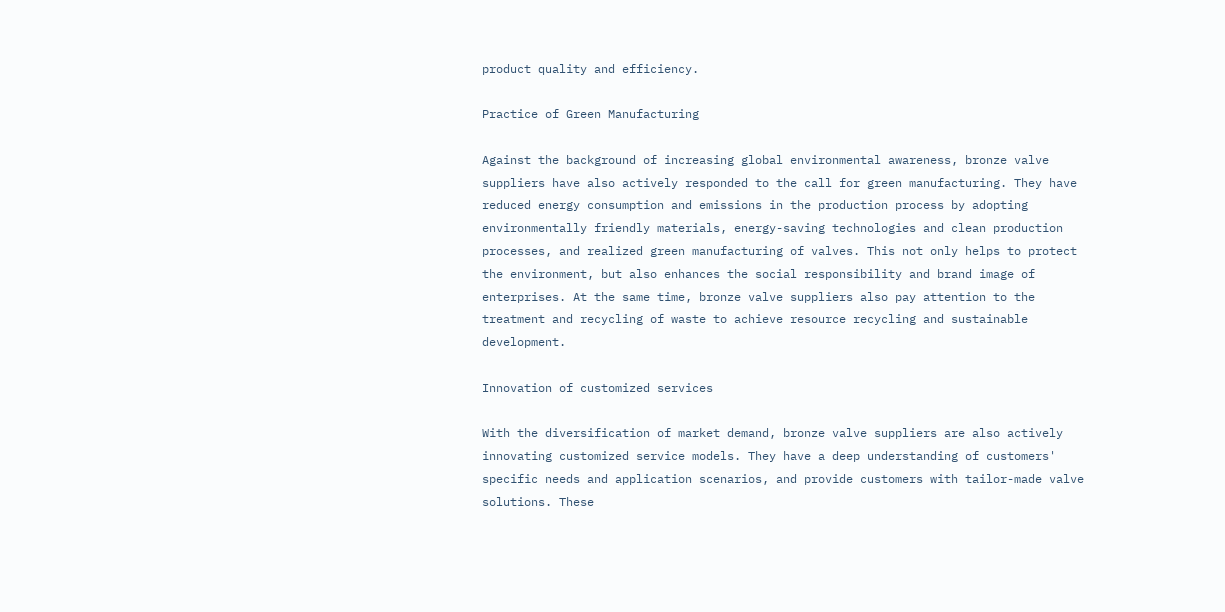product quality and efficiency.

Practice of Green Manufacturing

Against the background of increasing global environmental awareness, bronze valve suppliers have also actively responded to the call for green manufacturing. They have reduced energy consumption and emissions in the production process by adopting environmentally friendly materials, energy-saving technologies and clean production processes, and realized green manufacturing of valves. This not only helps to protect the environment, but also enhances the social responsibility and brand image of enterprises. At the same time, bronze valve suppliers also pay attention to the treatment and recycling of waste to achieve resource recycling and sustainable development.

Innovation of customized services

With the diversification of market demand, bronze valve suppliers are also actively innovating customized service models. They have a deep understanding of customers' specific needs and application scenarios, and provide customers with tailor-made valve solutions. These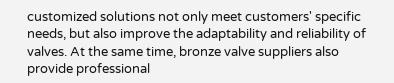customized solutions not only meet customers' specific needs, but also improve the adaptability and reliability of valves. At the same time, bronze valve suppliers also provide professional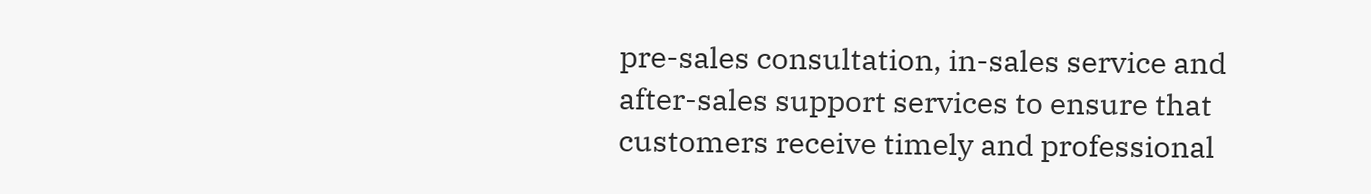pre-sales consultation, in-sales service and after-sales support services to ensure that customers receive timely and professional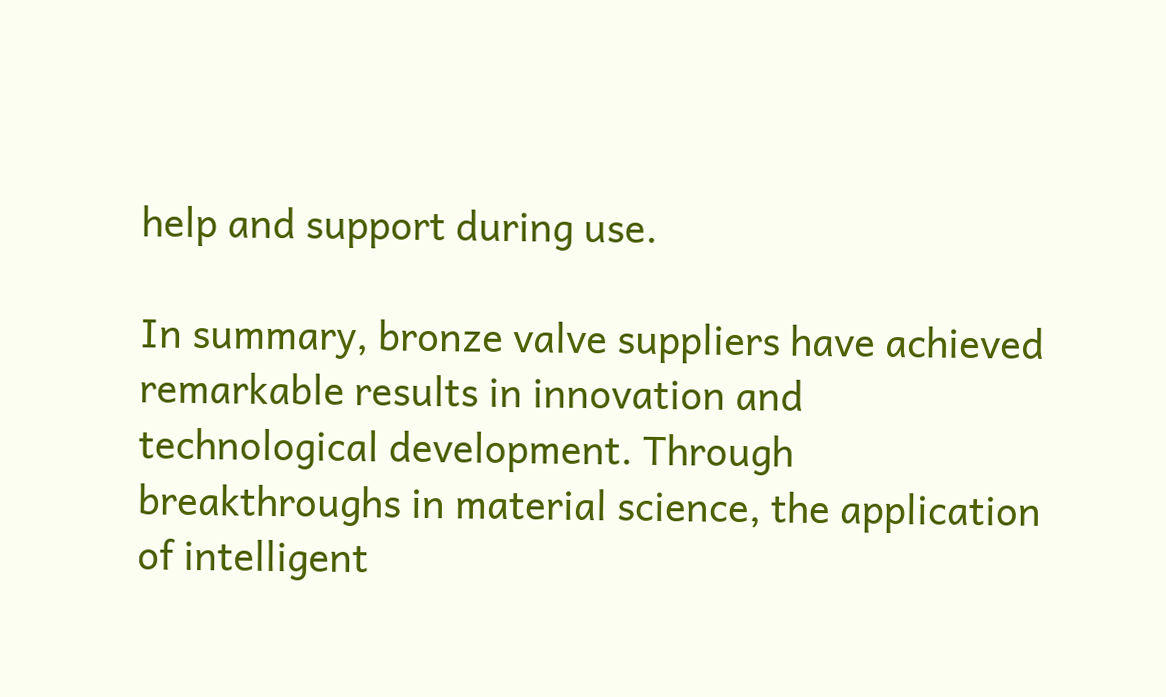help and support during use.

In summary, bronze valve suppliers have achieved remarkable results in innovation and technological development. Through breakthroughs in material science, the application of intelligent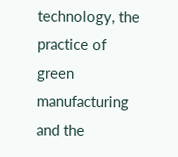technology, the practice of green manufacturing and the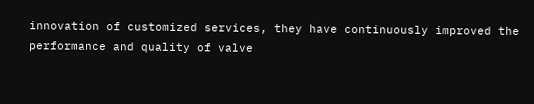innovation of customized services, they have continuously improved the performance and quality of valve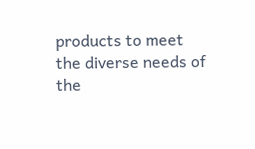products to meet the diverse needs of the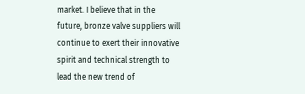market. I believe that in the future, bronze valve suppliers will continue to exert their innovative spirit and technical strength to lead the new trend of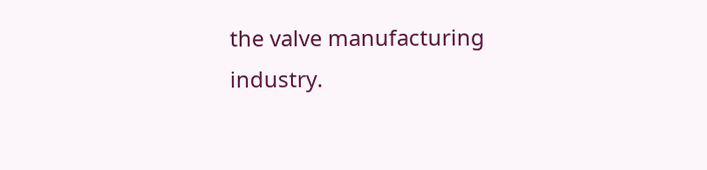the valve manufacturing industry.